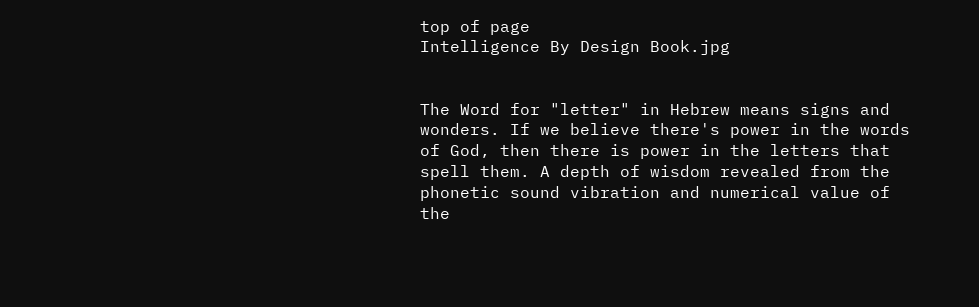top of page
Intelligence By Design Book.jpg


The Word for "letter" in Hebrew means signs and wonders. If we believe there's power in the words of God, then there is power in the letters that spell them. A depth of wisdom revealed from the phonetic sound vibration and numerical value of the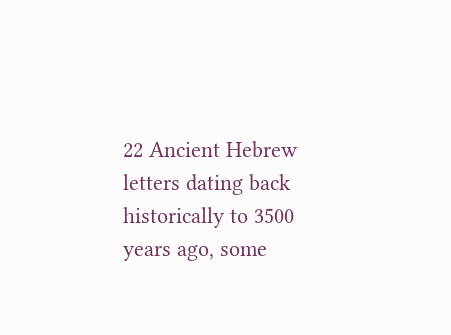22 Ancient Hebrew letters dating back historically to 3500 years ago, some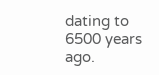dating to 6500 years ago.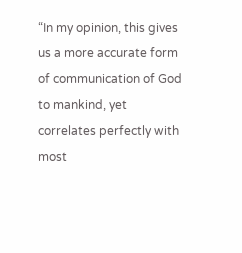“In my opinion, this gives us a more accurate form of communication of God to mankind, yet correlates perfectly with most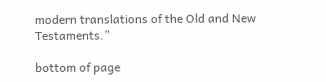modern translations of the Old and New Testaments.”

bottom of page